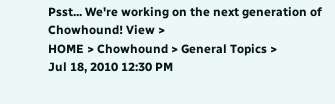Psst... We're working on the next generation of Chowhound! View >
HOME > Chowhound > General Topics >
Jul 18, 2010 12:30 PM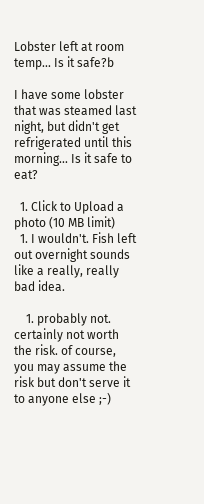Lobster left at room temp... Is it safe?b

I have some lobster that was steamed last night, but didn't get refrigerated until this morning... Is it safe to eat?

  1. Click to Upload a photo (10 MB limit)
  1. I wouldn't. Fish left out overnight sounds like a really, really bad idea.

    1. probably not. certainly not worth the risk. of course, you may assume the risk but don't serve it to anyone else ;-)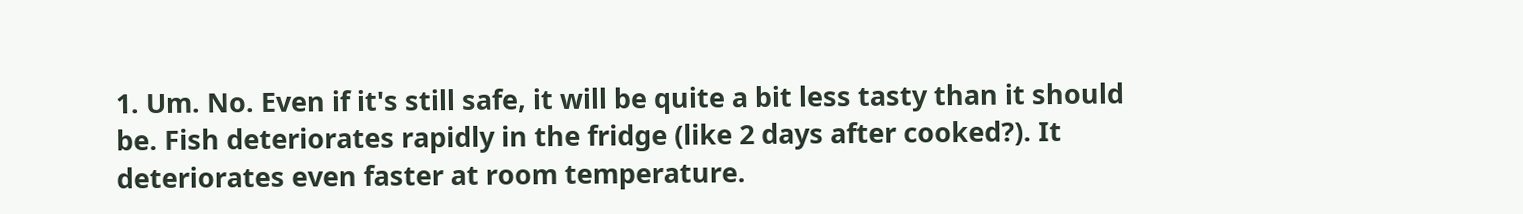1. Um. No. Even if it's still safe, it will be quite a bit less tasty than it should be. Fish deteriorates rapidly in the fridge (like 2 days after cooked?). It deteriorates even faster at room temperature.